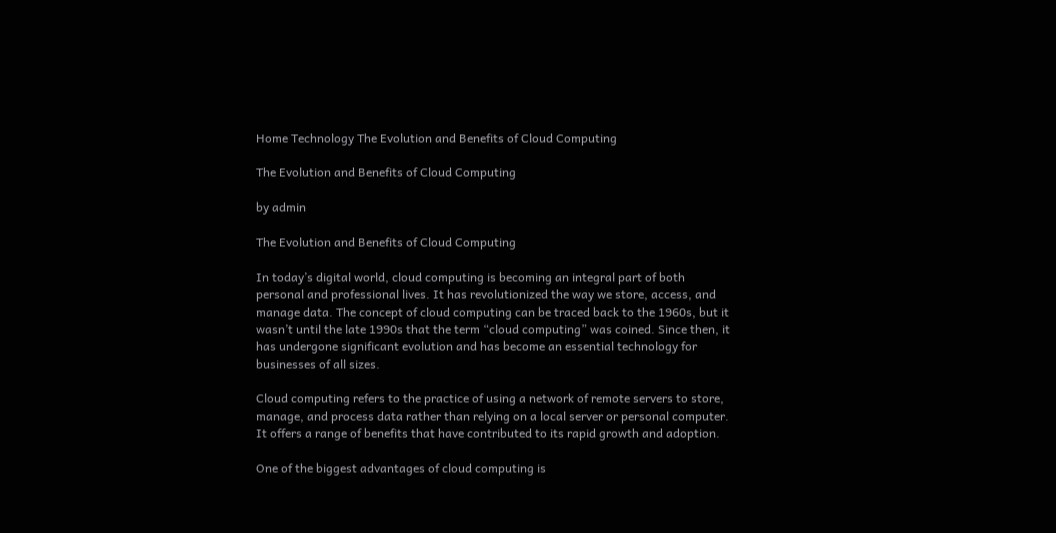Home Technology The Evolution and Benefits of Cloud Computing

The Evolution and Benefits of Cloud Computing

by admin

The Evolution and Benefits of Cloud Computing

In today’s digital world, cloud computing is becoming an integral part of both personal and professional lives. It has revolutionized the way we store, access, and manage data. The concept of cloud computing can be traced back to the 1960s, but it wasn’t until the late 1990s that the term “cloud computing” was coined. Since then, it has undergone significant evolution and has become an essential technology for businesses of all sizes.

Cloud computing refers to the practice of using a network of remote servers to store, manage, and process data rather than relying on a local server or personal computer. It offers a range of benefits that have contributed to its rapid growth and adoption.

One of the biggest advantages of cloud computing is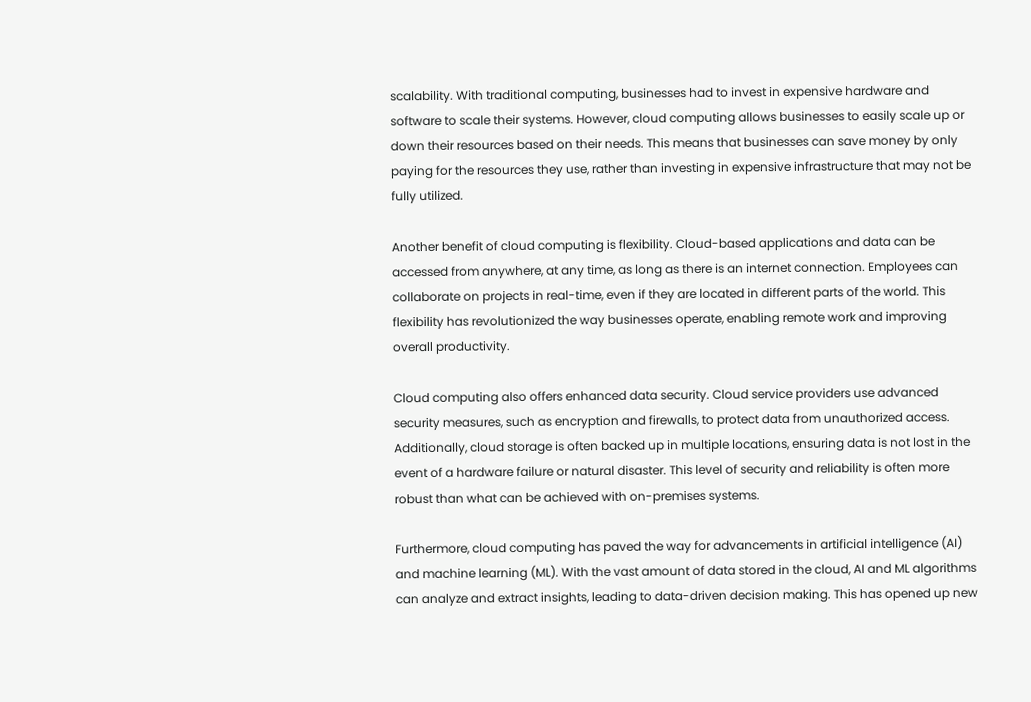scalability. With traditional computing, businesses had to invest in expensive hardware and software to scale their systems. However, cloud computing allows businesses to easily scale up or down their resources based on their needs. This means that businesses can save money by only paying for the resources they use, rather than investing in expensive infrastructure that may not be fully utilized.

Another benefit of cloud computing is flexibility. Cloud-based applications and data can be accessed from anywhere, at any time, as long as there is an internet connection. Employees can collaborate on projects in real-time, even if they are located in different parts of the world. This flexibility has revolutionized the way businesses operate, enabling remote work and improving overall productivity.

Cloud computing also offers enhanced data security. Cloud service providers use advanced security measures, such as encryption and firewalls, to protect data from unauthorized access. Additionally, cloud storage is often backed up in multiple locations, ensuring data is not lost in the event of a hardware failure or natural disaster. This level of security and reliability is often more robust than what can be achieved with on-premises systems.

Furthermore, cloud computing has paved the way for advancements in artificial intelligence (AI) and machine learning (ML). With the vast amount of data stored in the cloud, AI and ML algorithms can analyze and extract insights, leading to data-driven decision making. This has opened up new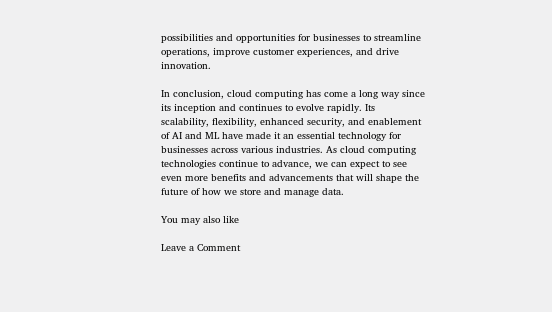possibilities and opportunities for businesses to streamline operations, improve customer experiences, and drive innovation.

In conclusion, cloud computing has come a long way since its inception and continues to evolve rapidly. Its scalability, flexibility, enhanced security, and enablement of AI and ML have made it an essential technology for businesses across various industries. As cloud computing technologies continue to advance, we can expect to see even more benefits and advancements that will shape the future of how we store and manage data.

You may also like

Leave a Comment